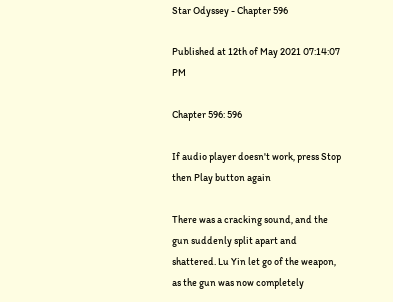Star Odyssey - Chapter 596

Published at 12th of May 2021 07:14:07 PM

Chapter 596: 596

If audio player doesn't work, press Stop then Play button again

There was a cracking sound, and the gun suddenly split apart and shattered. Lu Yin let go of the weapon, as the gun was now completely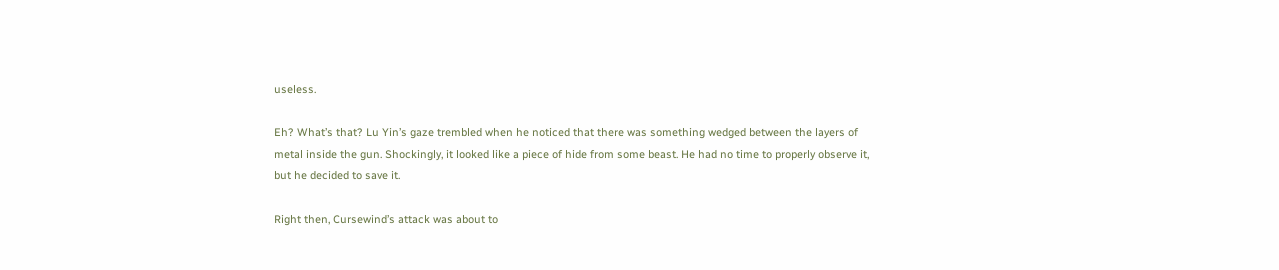useless.

Eh? What’s that? Lu Yin’s gaze trembled when he noticed that there was something wedged between the layers of metal inside the gun. Shockingly, it looked like a piece of hide from some beast. He had no time to properly observe it, but he decided to save it.

Right then, Cursewind’s attack was about to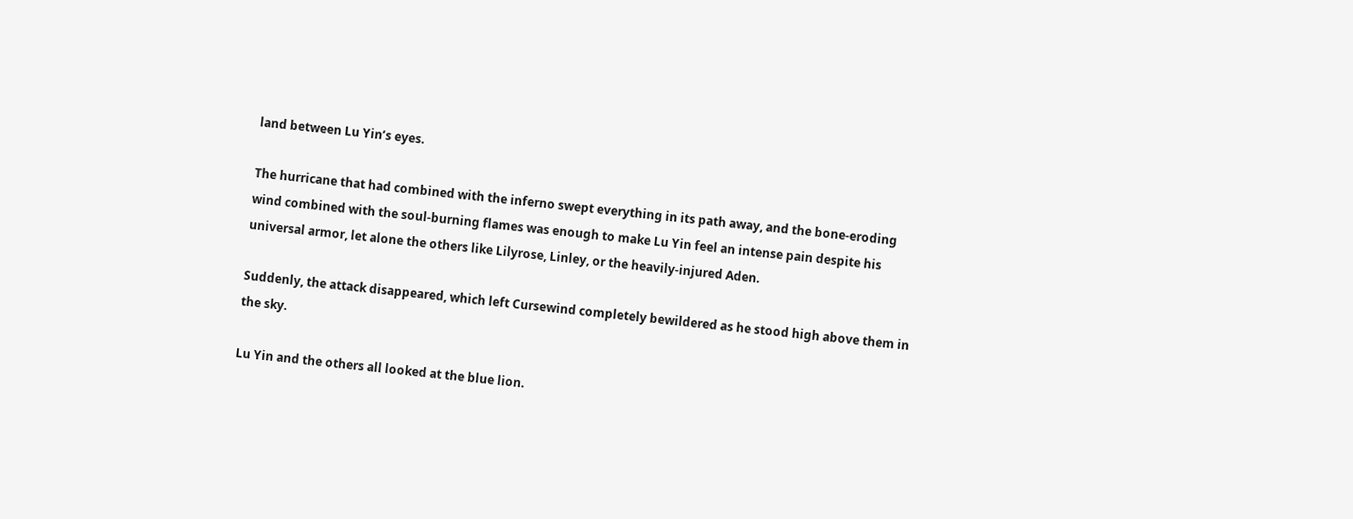land between Lu Yin’s eyes.

The hurricane that had combined with the inferno swept everything in its path away, and the bone-eroding wind combined with the soul-burning flames was enough to make Lu Yin feel an intense pain despite his universal armor, let alone the others like Lilyrose, Linley, or the heavily-injured Aden.

Suddenly, the attack disappeared, which left Cursewind completely bewildered as he stood high above them in the sky.

Lu Yin and the others all looked at the blue lion.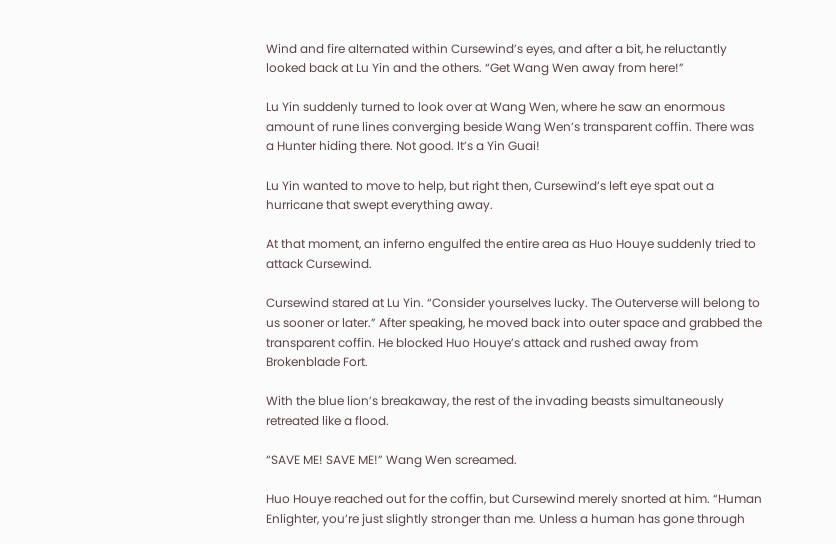Wind and fire alternated within Cursewind’s eyes, and after a bit, he reluctantly looked back at Lu Yin and the others. “Get Wang Wen away from here!”

Lu Yin suddenly turned to look over at Wang Wen, where he saw an enormous amount of rune lines converging beside Wang Wen’s transparent coffin. There was a Hunter hiding there. Not good. It’s a Yin Guai!

Lu Yin wanted to move to help, but right then, Cursewind’s left eye spat out a hurricane that swept everything away.

At that moment, an inferno engulfed the entire area as Huo Houye suddenly tried to attack Cursewind.

Cursewind stared at Lu Yin. “Consider yourselves lucky. The Outerverse will belong to us sooner or later.” After speaking, he moved back into outer space and grabbed the transparent coffin. He blocked Huo Houye’s attack and rushed away from Brokenblade Fort.

With the blue lion’s breakaway, the rest of the invading beasts simultaneously retreated like a flood.

“SAVE ME! SAVE ME!” Wang Wen screamed.

Huo Houye reached out for the coffin, but Cursewind merely snorted at him. “Human Enlighter, you’re just slightly stronger than me. Unless a human has gone through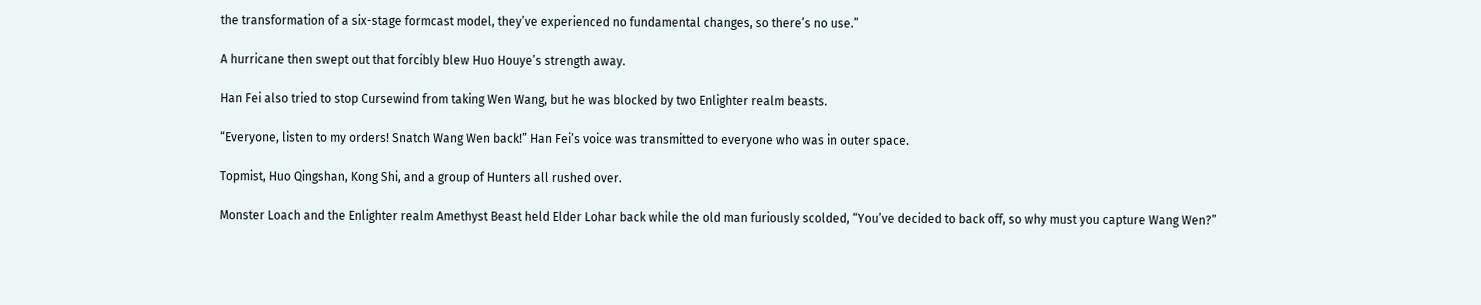the transformation of a six-stage formcast model, they’ve experienced no fundamental changes, so there’s no use.”

A hurricane then swept out that forcibly blew Huo Houye’s strength away.

Han Fei also tried to stop Cursewind from taking Wen Wang, but he was blocked by two Enlighter realm beasts.

“Everyone, listen to my orders! Snatch Wang Wen back!” Han Fei’s voice was transmitted to everyone who was in outer space.

Topmist, Huo Qingshan, Kong Shi, and a group of Hunters all rushed over.

Monster Loach and the Enlighter realm Amethyst Beast held Elder Lohar back while the old man furiously scolded, “You’ve decided to back off, so why must you capture Wang Wen?”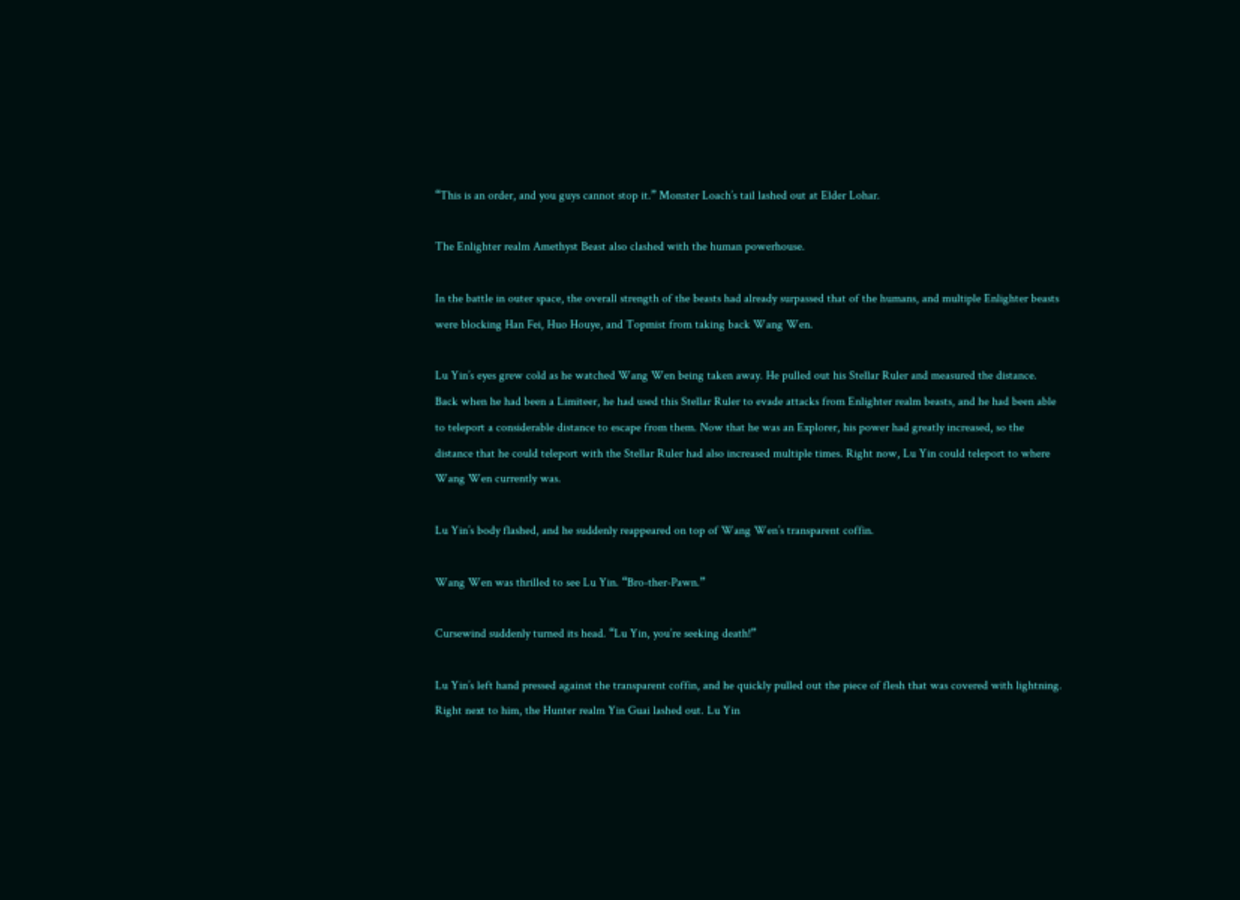“This is an order, and you guys cannot stop it.” Monster Loach’s tail lashed out at Elder Lohar.

The Enlighter realm Amethyst Beast also clashed with the human powerhouse.

In the battle in outer space, the overall strength of the beasts had already surpassed that of the humans, and multiple Enlighter beasts were blocking Han Fei, Huo Houye, and Topmist from taking back Wang Wen.

Lu Yin’s eyes grew cold as he watched Wang Wen being taken away. He pulled out his Stellar Ruler and measured the distance. Back when he had been a Limiteer, he had used this Stellar Ruler to evade attacks from Enlighter realm beasts, and he had been able to teleport a considerable distance to escape from them. Now that he was an Explorer, his power had greatly increased, so the distance that he could teleport with the Stellar Ruler had also increased multiple times. Right now, Lu Yin could teleport to where Wang Wen currently was.

Lu Yin’s body flashed, and he suddenly reappeared on top of Wang Wen’s transparent coffin.

Wang Wen was thrilled to see Lu Yin. “Bro-ther-Pawn.”

Cursewind suddenly turned its head. “Lu Yin, you’re seeking death!”

Lu Yin’s left hand pressed against the transparent coffin, and he quickly pulled out the piece of flesh that was covered with lightning. Right next to him, the Hunter realm Yin Guai lashed out. Lu Yin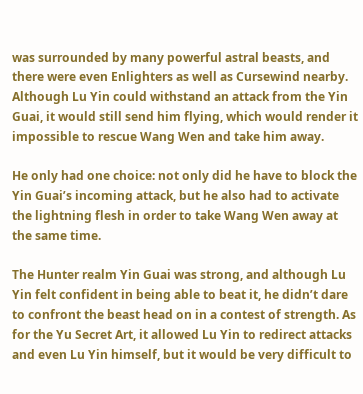was surrounded by many powerful astral beasts, and there were even Enlighters as well as Cursewind nearby. Although Lu Yin could withstand an attack from the Yin Guai, it would still send him flying, which would render it impossible to rescue Wang Wen and take him away.

He only had one choice: not only did he have to block the Yin Guai’s incoming attack, but he also had to activate the lightning flesh in order to take Wang Wen away at the same time.

The Hunter realm Yin Guai was strong, and although Lu Yin felt confident in being able to beat it, he didn’t dare to confront the beast head on in a contest of strength. As for the Yu Secret Art, it allowed Lu Yin to redirect attacks and even Lu Yin himself, but it would be very difficult to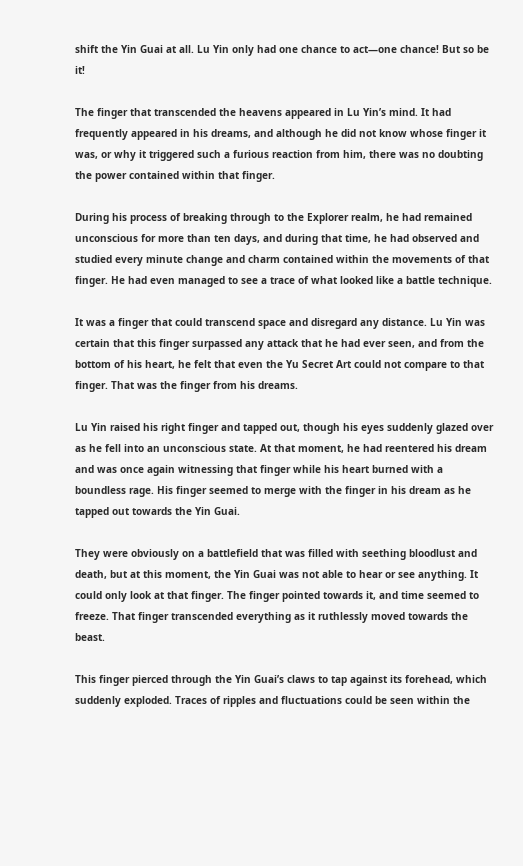shift the Yin Guai at all. Lu Yin only had one chance to act—one chance! But so be it!

The finger that transcended the heavens appeared in Lu Yin’s mind. It had frequently appeared in his dreams, and although he did not know whose finger it was, or why it triggered such a furious reaction from him, there was no doubting the power contained within that finger.

During his process of breaking through to the Explorer realm, he had remained unconscious for more than ten days, and during that time, he had observed and studied every minute change and charm contained within the movements of that finger. He had even managed to see a trace of what looked like a battle technique.

It was a finger that could transcend space and disregard any distance. Lu Yin was certain that this finger surpassed any attack that he had ever seen, and from the bottom of his heart, he felt that even the Yu Secret Art could not compare to that finger. That was the finger from his dreams.

Lu Yin raised his right finger and tapped out, though his eyes suddenly glazed over as he fell into an unconscious state. At that moment, he had reentered his dream and was once again witnessing that finger while his heart burned with a boundless rage. His finger seemed to merge with the finger in his dream as he tapped out towards the Yin Guai.

They were obviously on a battlefield that was filled with seething bloodlust and death, but at this moment, the Yin Guai was not able to hear or see anything. It could only look at that finger. The finger pointed towards it, and time seemed to freeze. That finger transcended everything as it ruthlessly moved towards the beast.

This finger pierced through the Yin Guai’s claws to tap against its forehead, which suddenly exploded. Traces of ripples and fluctuations could be seen within the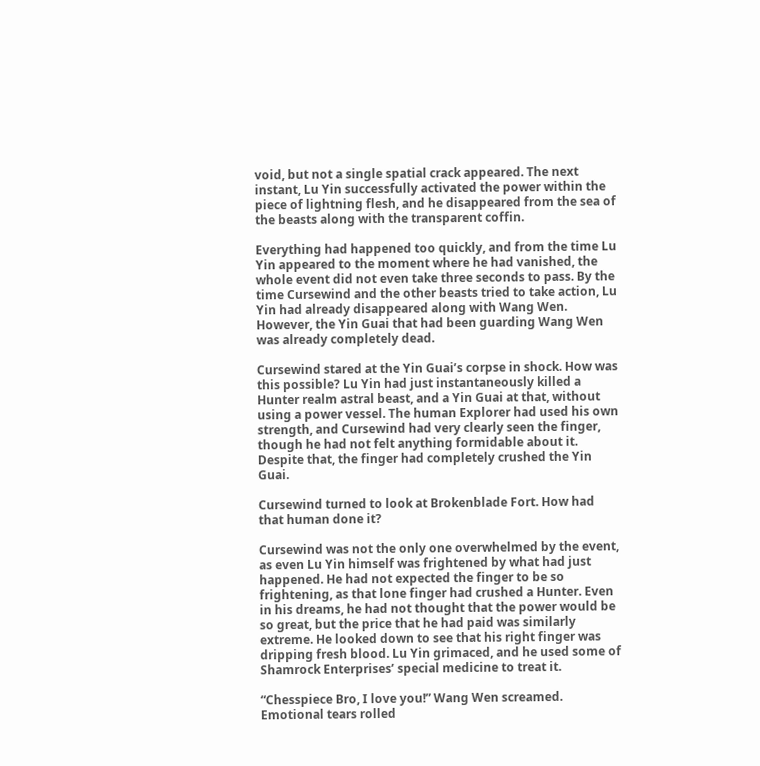void, but not a single spatial crack appeared. The next instant, Lu Yin successfully activated the power within the piece of lightning flesh, and he disappeared from the sea of the beasts along with the transparent coffin.

Everything had happened too quickly, and from the time Lu Yin appeared to the moment where he had vanished, the whole event did not even take three seconds to pass. By the time Cursewind and the other beasts tried to take action, Lu Yin had already disappeared along with Wang Wen. However, the Yin Guai that had been guarding Wang Wen was already completely dead.

Cursewind stared at the Yin Guai’s corpse in shock. How was this possible? Lu Yin had just instantaneously killed a Hunter realm astral beast, and a Yin Guai at that, without using a power vessel. The human Explorer had used his own strength, and Cursewind had very clearly seen the finger, though he had not felt anything formidable about it. Despite that, the finger had completely crushed the Yin Guai.

Cursewind turned to look at Brokenblade Fort. How had that human done it?

Cursewind was not the only one overwhelmed by the event, as even Lu Yin himself was frightened by what had just happened. He had not expected the finger to be so frightening, as that lone finger had crushed a Hunter. Even in his dreams, he had not thought that the power would be so great, but the price that he had paid was similarly extreme. He looked down to see that his right finger was dripping fresh blood. Lu Yin grimaced, and he used some of Shamrock Enterprises’ special medicine to treat it.

“Chesspiece Bro, I love you!” Wang Wen screamed. Emotional tears rolled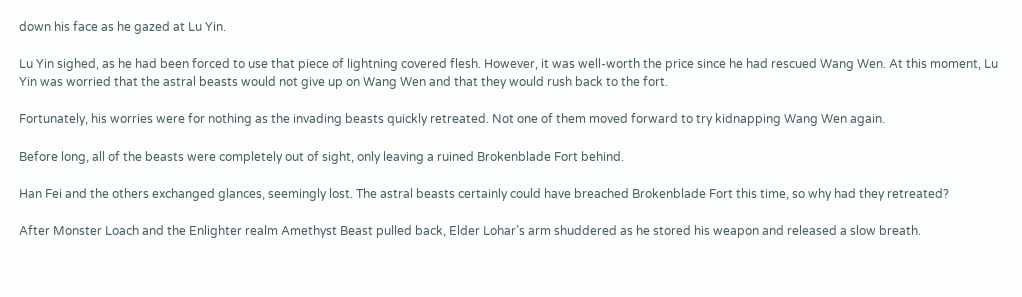down his face as he gazed at Lu Yin.

Lu Yin sighed, as he had been forced to use that piece of lightning covered flesh. However, it was well-worth the price since he had rescued Wang Wen. At this moment, Lu Yin was worried that the astral beasts would not give up on Wang Wen and that they would rush back to the fort.

Fortunately, his worries were for nothing as the invading beasts quickly retreated. Not one of them moved forward to try kidnapping Wang Wen again.

Before long, all of the beasts were completely out of sight, only leaving a ruined Brokenblade Fort behind.

Han Fei and the others exchanged glances, seemingly lost. The astral beasts certainly could have breached Brokenblade Fort this time, so why had they retreated?

After Monster Loach and the Enlighter realm Amethyst Beast pulled back, Elder Lohar’s arm shuddered as he stored his weapon and released a slow breath.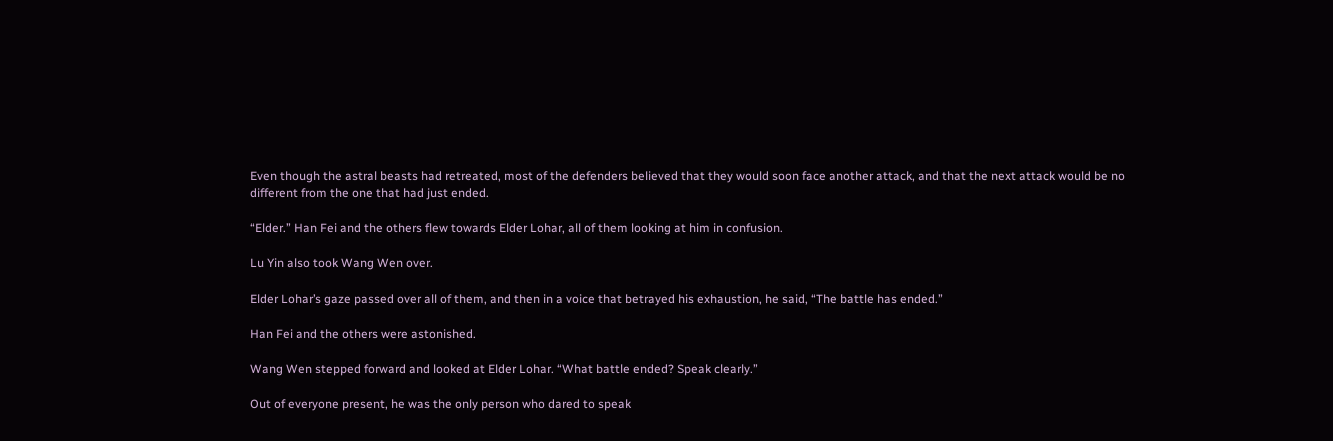Even though the astral beasts had retreated, most of the defenders believed that they would soon face another attack, and that the next attack would be no different from the one that had just ended.

“Elder.” Han Fei and the others flew towards Elder Lohar, all of them looking at him in confusion.

Lu Yin also took Wang Wen over.

Elder Lohar’s gaze passed over all of them, and then in a voice that betrayed his exhaustion, he said, “The battle has ended.”

Han Fei and the others were astonished.

Wang Wen stepped forward and looked at Elder Lohar. “What battle ended? Speak clearly.”

Out of everyone present, he was the only person who dared to speak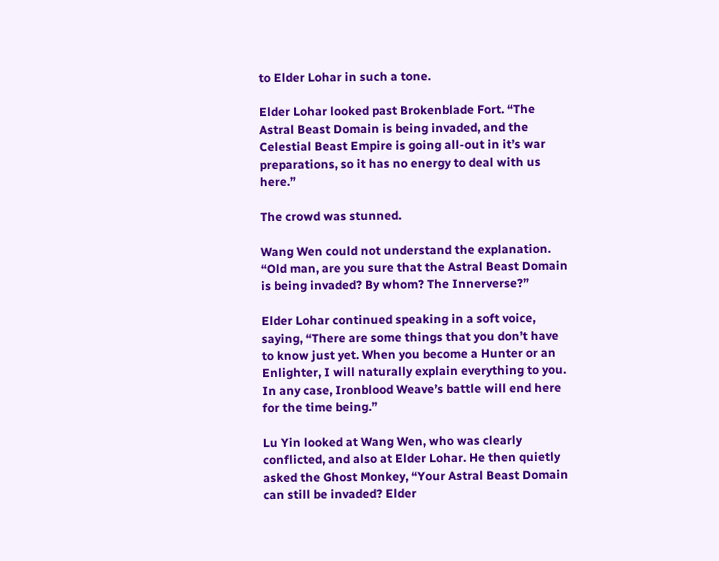to Elder Lohar in such a tone.

Elder Lohar looked past Brokenblade Fort. “The Astral Beast Domain is being invaded, and the Celestial Beast Empire is going all-out in it’s war preparations, so it has no energy to deal with us here.”

The crowd was stunned.

Wang Wen could not understand the explanation. “Old man, are you sure that the Astral Beast Domain is being invaded? By whom? The Innerverse?”

Elder Lohar continued speaking in a soft voice, saying, “There are some things that you don’t have to know just yet. When you become a Hunter or an Enlighter, I will naturally explain everything to you. In any case, Ironblood Weave’s battle will end here for the time being.”

Lu Yin looked at Wang Wen, who was clearly conflicted, and also at Elder Lohar. He then quietly asked the Ghost Monkey, “Your Astral Beast Domain can still be invaded? Elder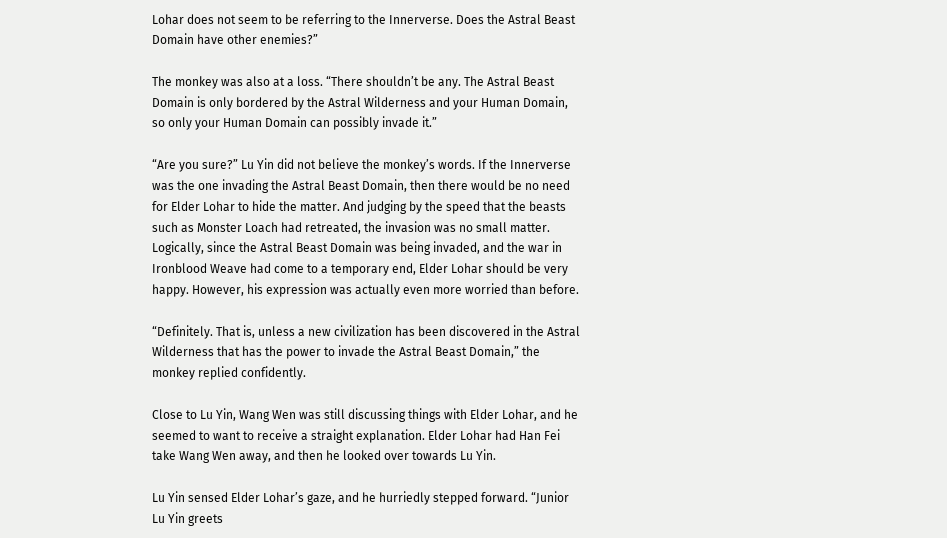Lohar does not seem to be referring to the Innerverse. Does the Astral Beast Domain have other enemies?”

The monkey was also at a loss. “There shouldn’t be any. The Astral Beast Domain is only bordered by the Astral Wilderness and your Human Domain, so only your Human Domain can possibly invade it.”

“Are you sure?” Lu Yin did not believe the monkey’s words. If the Innerverse was the one invading the Astral Beast Domain, then there would be no need for Elder Lohar to hide the matter. And judging by the speed that the beasts such as Monster Loach had retreated, the invasion was no small matter. Logically, since the Astral Beast Domain was being invaded, and the war in Ironblood Weave had come to a temporary end, Elder Lohar should be very happy. However, his expression was actually even more worried than before.

“Definitely. That is, unless a new civilization has been discovered in the Astral Wilderness that has the power to invade the Astral Beast Domain,” the monkey replied confidently.

Close to Lu Yin, Wang Wen was still discussing things with Elder Lohar, and he seemed to want to receive a straight explanation. Elder Lohar had Han Fei take Wang Wen away, and then he looked over towards Lu Yin.

Lu Yin sensed Elder Lohar’s gaze, and he hurriedly stepped forward. “Junior Lu Yin greets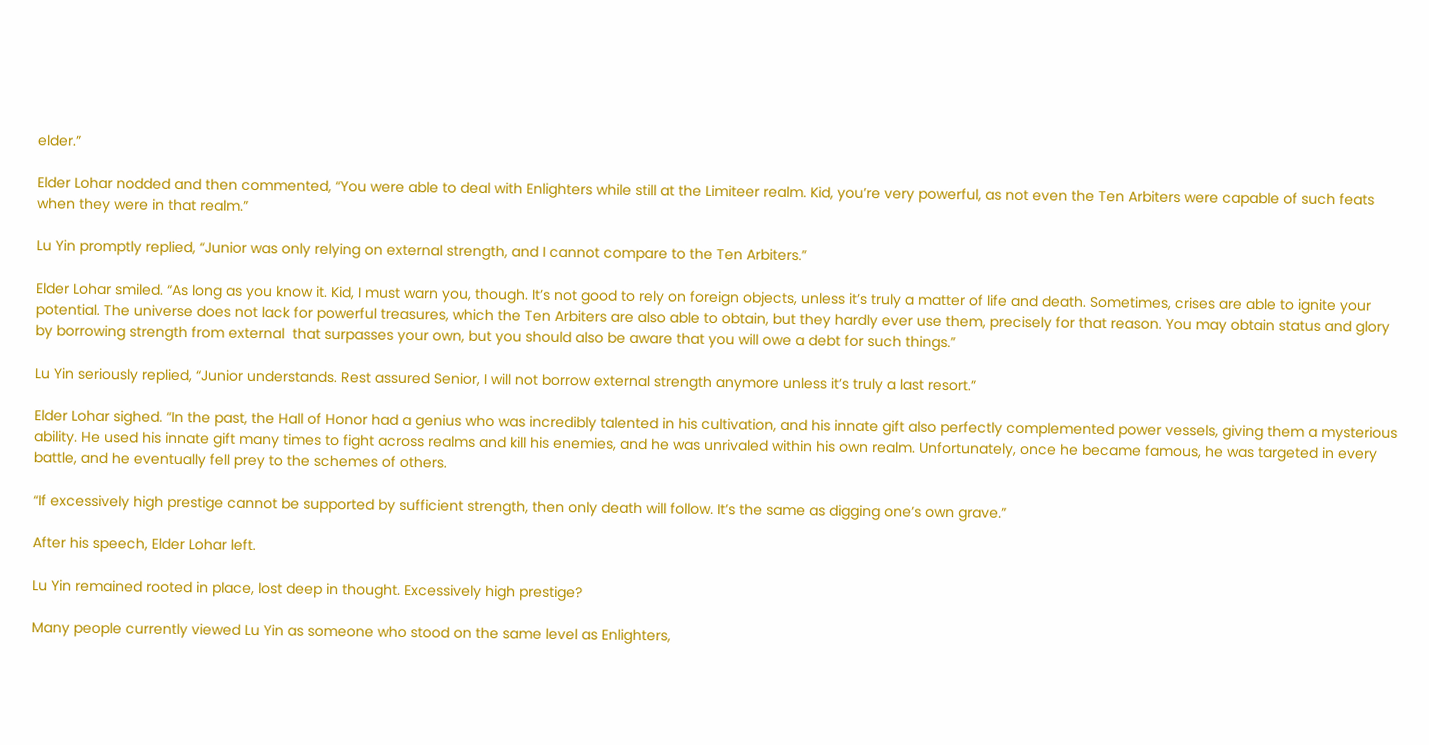elder.”

Elder Lohar nodded and then commented, “You were able to deal with Enlighters while still at the Limiteer realm. Kid, you’re very powerful, as not even the Ten Arbiters were capable of such feats when they were in that realm.”

Lu Yin promptly replied, “Junior was only relying on external strength, and I cannot compare to the Ten Arbiters.”

Elder Lohar smiled. “As long as you know it. Kid, I must warn you, though. It’s not good to rely on foreign objects, unless it’s truly a matter of life and death. Sometimes, crises are able to ignite your potential. The universe does not lack for powerful treasures, which the Ten Arbiters are also able to obtain, but they hardly ever use them, precisely for that reason. You may obtain status and glory by borrowing strength from external  that surpasses your own, but you should also be aware that you will owe a debt for such things.”

Lu Yin seriously replied, “Junior understands. Rest assured Senior, I will not borrow external strength anymore unless it’s truly a last resort.”

Elder Lohar sighed. “In the past, the Hall of Honor had a genius who was incredibly talented in his cultivation, and his innate gift also perfectly complemented power vessels, giving them a mysterious ability. He used his innate gift many times to fight across realms and kill his enemies, and he was unrivaled within his own realm. Unfortunately, once he became famous, he was targeted in every battle, and he eventually fell prey to the schemes of others.

“If excessively high prestige cannot be supported by sufficient strength, then only death will follow. It’s the same as digging one’s own grave.”

After his speech, Elder Lohar left.

Lu Yin remained rooted in place, lost deep in thought. Excessively high prestige?

Many people currently viewed Lu Yin as someone who stood on the same level as Enlighters,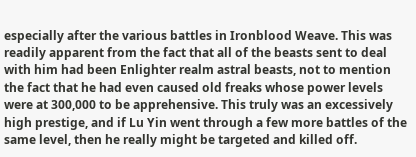especially after the various battles in Ironblood Weave. This was readily apparent from the fact that all of the beasts sent to deal with him had been Enlighter realm astral beasts, not to mention the fact that he had even caused old freaks whose power levels were at 300,000 to be apprehensive. This truly was an excessively high prestige, and if Lu Yin went through a few more battles of the same level, then he really might be targeted and killed off.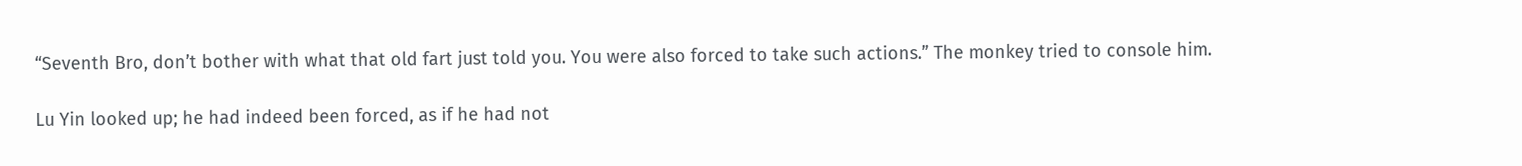“Seventh Bro, don’t bother with what that old fart just told you. You were also forced to take such actions.” The monkey tried to console him.

Lu Yin looked up; he had indeed been forced, as if he had not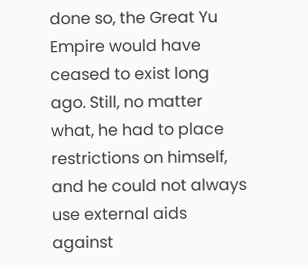done so, the Great Yu Empire would have ceased to exist long ago. Still, no matter what, he had to place restrictions on himself, and he could not always use external aids against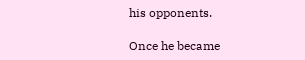his opponents.

Once he became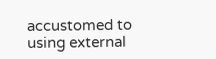accustomed to using external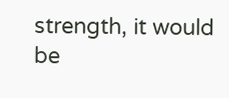strength, it would be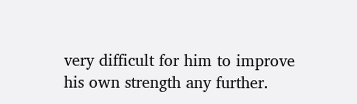very difficult for him to improve his own strength any further.